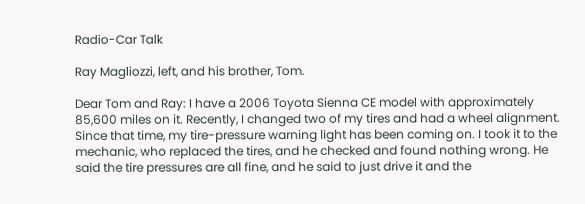Radio-Car Talk

Ray Magliozzi, left, and his brother, Tom.

Dear Tom and Ray: I have a 2006 Toyota Sienna CE model with approximately 85,600 miles on it. Recently, I changed two of my tires and had a wheel alignment. Since that time, my tire-pressure warning light has been coming on. I took it to the mechanic, who replaced the tires, and he checked and found nothing wrong. He said the tire pressures are all fine, and he said to just drive it and the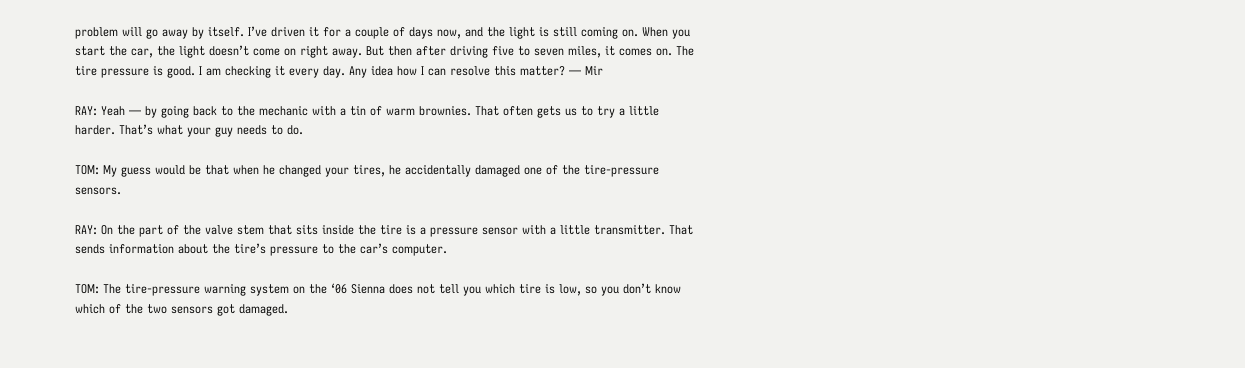problem will go away by itself. I’ve driven it for a couple of days now, and the light is still coming on. When you start the car, the light doesn’t come on right away. But then after driving five to seven miles, it comes on. The tire pressure is good. I am checking it every day. Any idea how I can resolve this matter? — Mir

RAY: Yeah — by going back to the mechanic with a tin of warm brownies. That often gets us to try a little harder. That’s what your guy needs to do.

TOM: My guess would be that when he changed your tires, he accidentally damaged one of the tire-pressure sensors.

RAY: On the part of the valve stem that sits inside the tire is a pressure sensor with a little transmitter. That sends information about the tire’s pressure to the car’s computer.

TOM: The tire-pressure warning system on the ‘06 Sienna does not tell you which tire is low, so you don’t know which of the two sensors got damaged.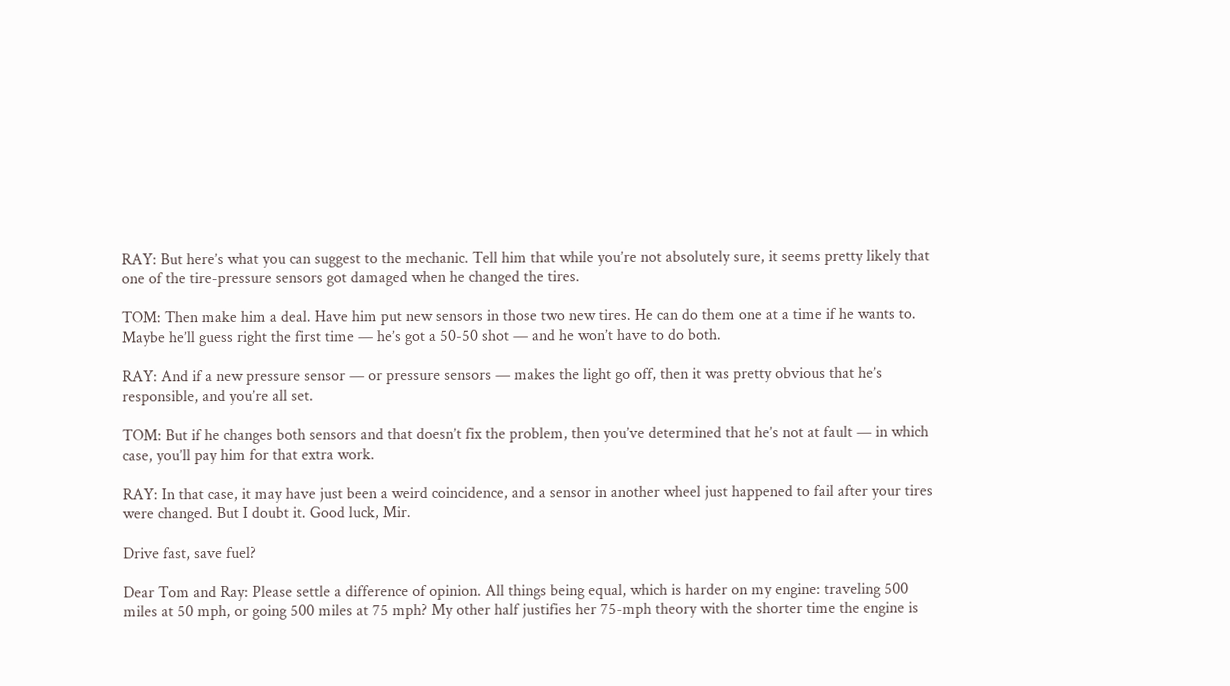RAY: But here’s what you can suggest to the mechanic. Tell him that while you’re not absolutely sure, it seems pretty likely that one of the tire-pressure sensors got damaged when he changed the tires.

TOM: Then make him a deal. Have him put new sensors in those two new tires. He can do them one at a time if he wants to. Maybe he’ll guess right the first time — he’s got a 50-50 shot — and he won’t have to do both.

RAY: And if a new pressure sensor — or pressure sensors — makes the light go off, then it was pretty obvious that he’s responsible, and you’re all set.

TOM: But if he changes both sensors and that doesn’t fix the problem, then you’ve determined that he’s not at fault — in which case, you’ll pay him for that extra work.

RAY: In that case, it may have just been a weird coincidence, and a sensor in another wheel just happened to fail after your tires were changed. But I doubt it. Good luck, Mir.

Drive fast, save fuel?

Dear Tom and Ray: Please settle a difference of opinion. All things being equal, which is harder on my engine: traveling 500 miles at 50 mph, or going 500 miles at 75 mph? My other half justifies her 75-mph theory with the shorter time the engine is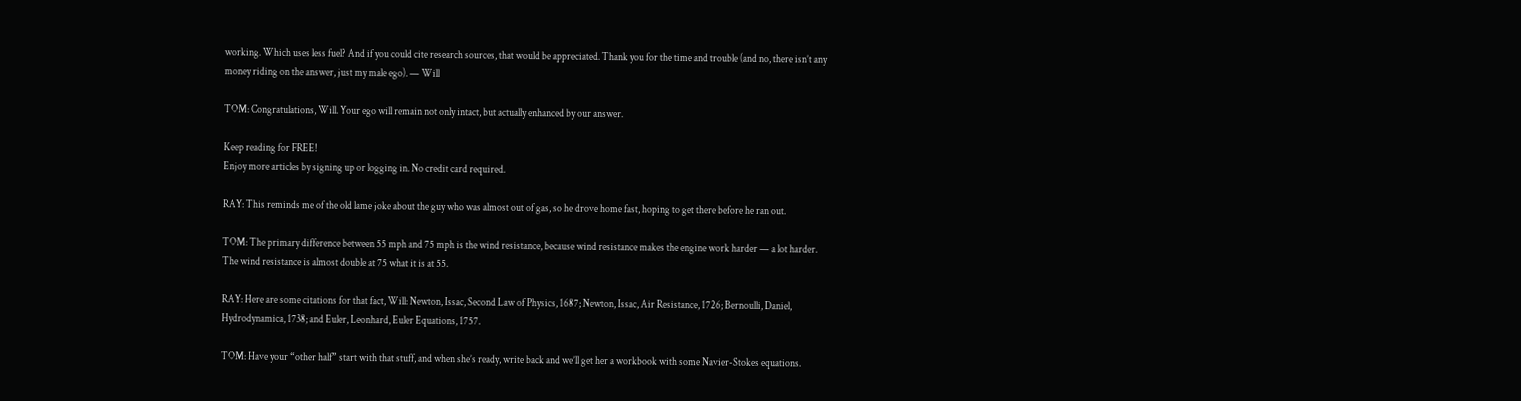working. Which uses less fuel? And if you could cite research sources, that would be appreciated. Thank you for the time and trouble (and no, there isn’t any money riding on the answer, just my male ego). — Will

TOM: Congratulations, Will. Your ego will remain not only intact, but actually enhanced by our answer.

Keep reading for FREE!
Enjoy more articles by signing up or logging in. No credit card required.

RAY: This reminds me of the old lame joke about the guy who was almost out of gas, so he drove home fast, hoping to get there before he ran out.

TOM: The primary difference between 55 mph and 75 mph is the wind resistance, because wind resistance makes the engine work harder — a lot harder. The wind resistance is almost double at 75 what it is at 55.

RAY: Here are some citations for that fact, Will: Newton, Issac, Second Law of Physics, 1687; Newton, Issac, Air Resistance, 1726; Bernoulli, Daniel, Hydrodynamica, 1738; and Euler, Leonhard, Euler Equations, 1757.

TOM: Have your “other half” start with that stuff, and when she’s ready, write back and we’ll get her a workbook with some Navier-Stokes equations.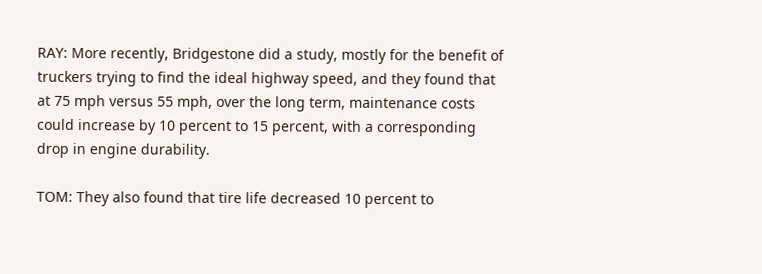RAY: More recently, Bridgestone did a study, mostly for the benefit of truckers trying to find the ideal highway speed, and they found that at 75 mph versus 55 mph, over the long term, maintenance costs could increase by 10 percent to 15 percent, with a corresponding drop in engine durability.

TOM: They also found that tire life decreased 10 percent to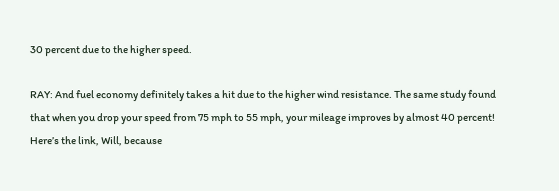30 percent due to the higher speed.

RAY: And fuel economy definitely takes a hit due to the higher wind resistance. The same study found that when you drop your speed from 75 mph to 55 mph, your mileage improves by almost 40 percent! Here’s the link, Will, because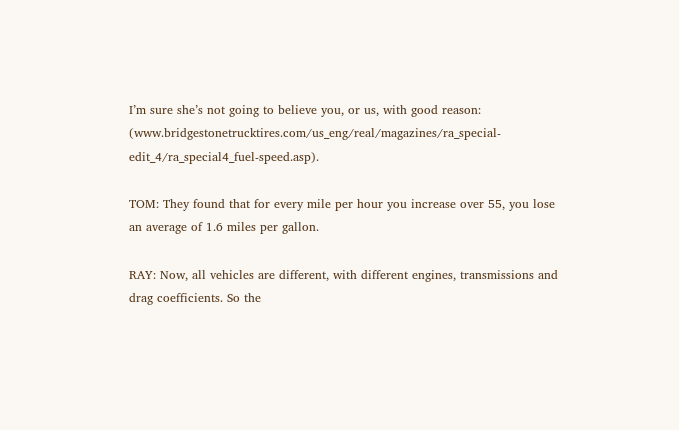I’m sure she’s not going to believe you, or us, with good reason: (www.bridgestonetrucktires.com/us_eng/real/magazines/ra_special-edit_4/ra_special4_fuel-speed.asp).

TOM: They found that for every mile per hour you increase over 55, you lose an average of 1.6 miles per gallon.

RAY: Now, all vehicles are different, with different engines, transmissions and drag coefficients. So the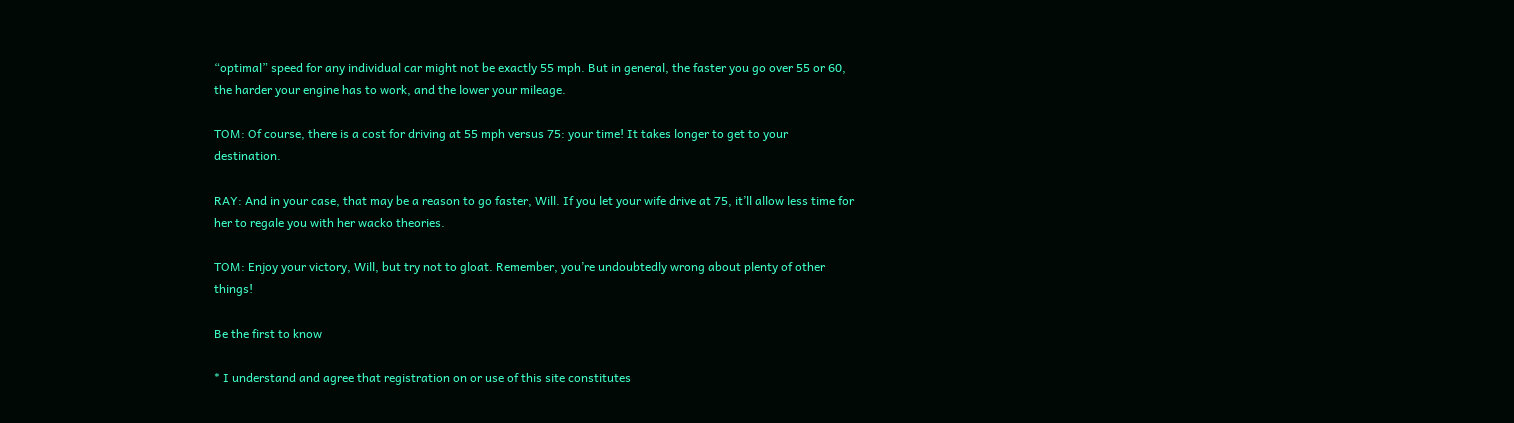“optimal” speed for any individual car might not be exactly 55 mph. But in general, the faster you go over 55 or 60, the harder your engine has to work, and the lower your mileage.

TOM: Of course, there is a cost for driving at 55 mph versus 75: your time! It takes longer to get to your destination.

RAY: And in your case, that may be a reason to go faster, Will. If you let your wife drive at 75, it’ll allow less time for her to regale you with her wacko theories.

TOM: Enjoy your victory, Will, but try not to gloat. Remember, you’re undoubtedly wrong about plenty of other things!

Be the first to know

* I understand and agree that registration on or use of this site constitutes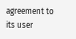agreement to its user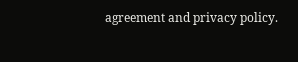agreement and privacy policy.